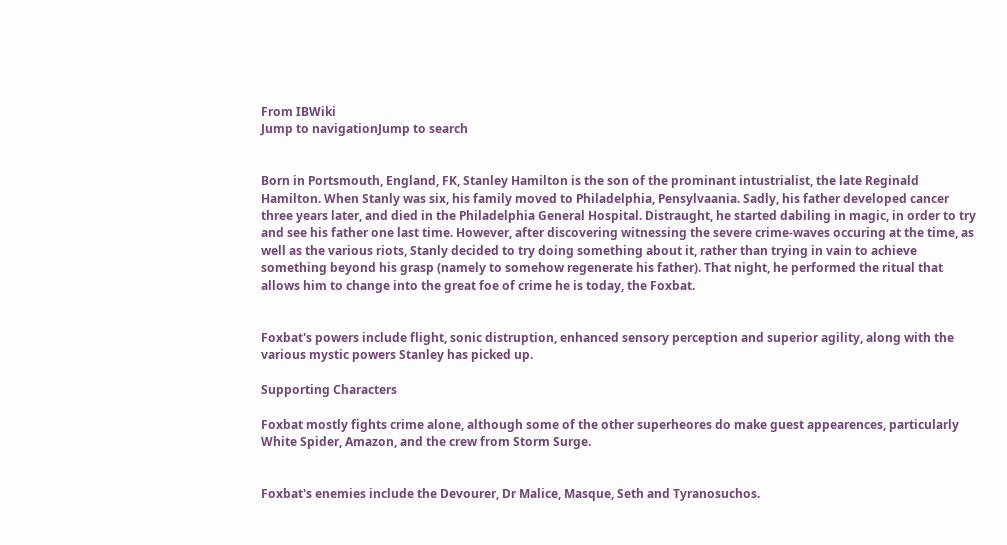From IBWiki
Jump to navigationJump to search


Born in Portsmouth, England, FK, Stanley Hamilton is the son of the prominant intustrialist, the late Reginald Hamilton. When Stanly was six, his family moved to Philadelphia, Pensylvaania. Sadly, his father developed cancer three years later, and died in the Philadelphia General Hospital. Distraught, he started dabiling in magic, in order to try and see his father one last time. However, after discovering witnessing the severe crime-waves occuring at the time, as well as the various riots, Stanly decided to try doing something about it, rather than trying in vain to achieve something beyond his grasp (namely to somehow regenerate his father). That night, he performed the ritual that allows him to change into the great foe of crime he is today, the Foxbat.


Foxbat's powers include flight, sonic distruption, enhanced sensory perception and superior agility, along with the various mystic powers Stanley has picked up.

Supporting Characters

Foxbat mostly fights crime alone, although some of the other superheores do make guest appearences, particularly White Spider, Amazon, and the crew from Storm Surge.


Foxbat's enemies include the Devourer, Dr Malice, Masque, Seth and Tyranosuchos.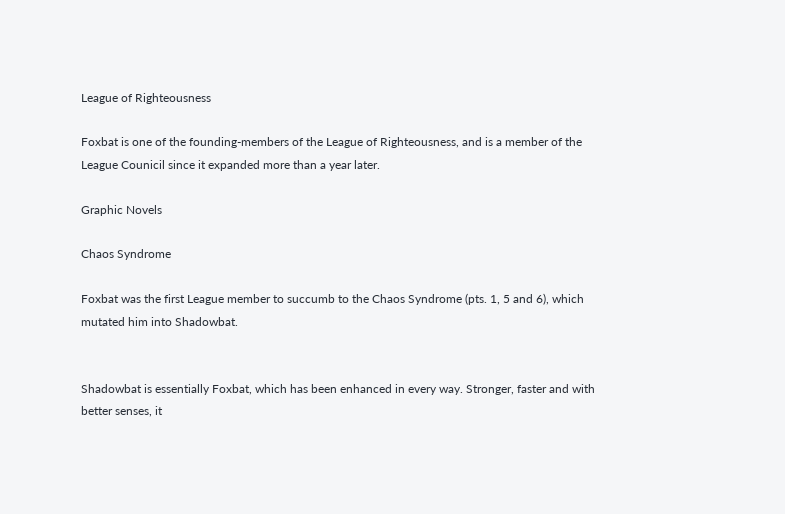League of Righteousness

Foxbat is one of the founding-members of the League of Righteousness, and is a member of the League Counicil since it expanded more than a year later.

Graphic Novels

Chaos Syndrome

Foxbat was the first League member to succumb to the Chaos Syndrome (pts. 1, 5 and 6), which mutated him into Shadowbat.


Shadowbat is essentially Foxbat, which has been enhanced in every way. Stronger, faster and with better senses, it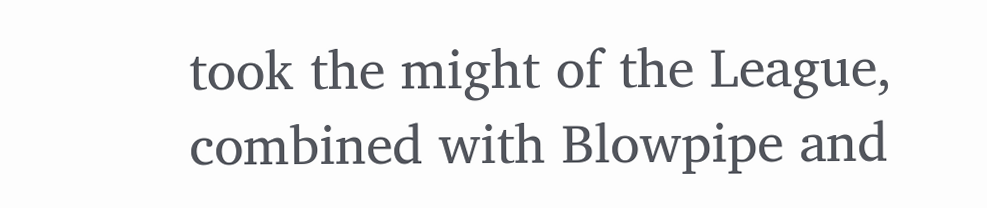took the might of the League, combined with Blowpipe and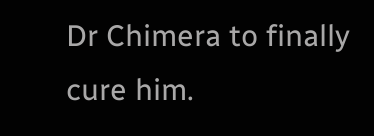Dr Chimera to finally cure him.